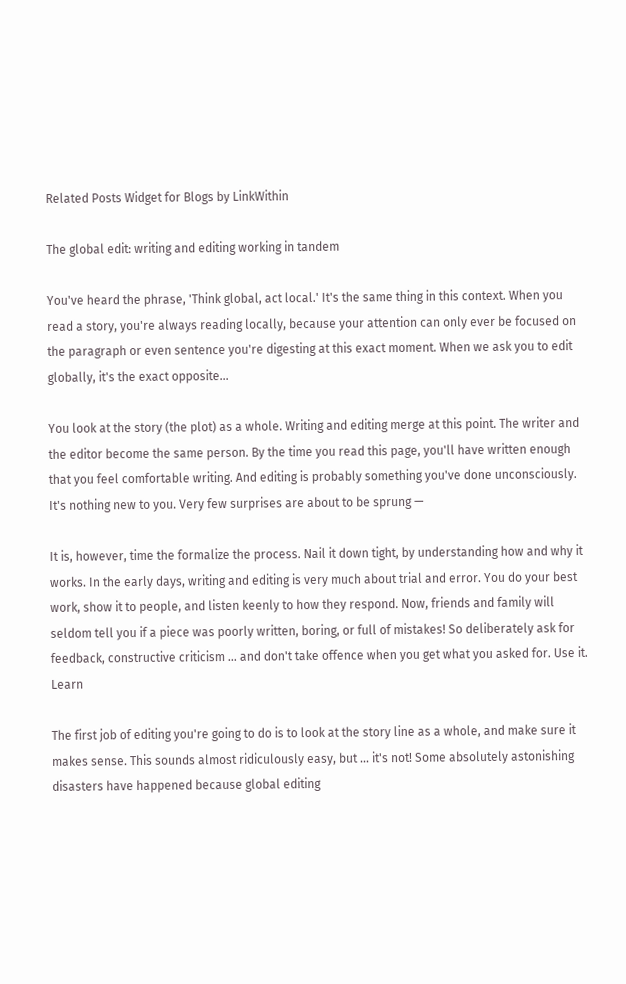Related Posts Widget for Blogs by LinkWithin

The global edit: writing and editing working in tandem

You've heard the phrase, 'Think global, act local.' It's the same thing in this context. When you read a story, you're always reading locally, because your attention can only ever be focused on the paragraph or even sentence you're digesting at this exact moment. When we ask you to edit globally, it's the exact opposite...

You look at the story (the plot) as a whole. Writing and editing merge at this point. The writer and the editor become the same person. By the time you read this page, you'll have written enough that you feel comfortable writing. And editing is probably something you've done unconsciously. It's nothing new to you. Very few surprises are about to be sprung —

It is, however, time the formalize the process. Nail it down tight, by understanding how and why it works. In the early days, writing and editing is very much about trial and error. You do your best work, show it to people, and listen keenly to how they respond. Now, friends and family will seldom tell you if a piece was poorly written, boring, or full of mistakes! So deliberately ask for feedback, constructive criticism ... and don't take offence when you get what you asked for. Use it. Learn

The first job of editing you're going to do is to look at the story line as a whole, and make sure it makes sense. This sounds almost ridiculously easy, but ... it's not! Some absolutely astonishing disasters have happened because global editing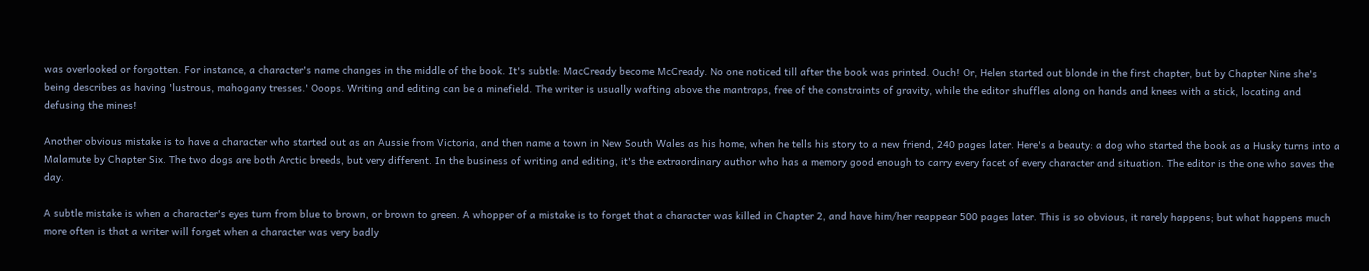was overlooked or forgotten. For instance, a character's name changes in the middle of the book. It's subtle: MacCready become McCready. No one noticed till after the book was printed. Ouch! Or, Helen started out blonde in the first chapter, but by Chapter Nine she's being describes as having 'lustrous, mahogany tresses.' Ooops. Writing and editing can be a minefield. The writer is usually wafting above the mantraps, free of the constraints of gravity, while the editor shuffles along on hands and knees with a stick, locating and defusing the mines!

Another obvious mistake is to have a character who started out as an Aussie from Victoria, and then name a town in New South Wales as his home, when he tells his story to a new friend, 240 pages later. Here's a beauty: a dog who started the book as a Husky turns into a Malamute by Chapter Six. The two dogs are both Arctic breeds, but very different. In the business of writing and editing, it's the extraordinary author who has a memory good enough to carry every facet of every character and situation. The editor is the one who saves the day.

A subtle mistake is when a character's eyes turn from blue to brown, or brown to green. A whopper of a mistake is to forget that a character was killed in Chapter 2, and have him/her reappear 500 pages later. This is so obvious, it rarely happens; but what happens much more often is that a writer will forget when a character was very badly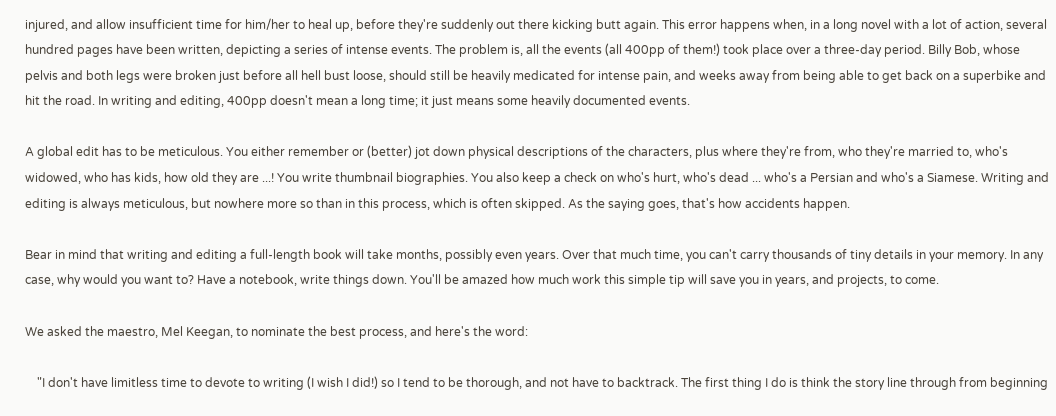injured, and allow insufficient time for him/her to heal up, before they're suddenly out there kicking butt again. This error happens when, in a long novel with a lot of action, several hundred pages have been written, depicting a series of intense events. The problem is, all the events (all 400pp of them!) took place over a three-day period. Billy Bob, whose pelvis and both legs were broken just before all hell bust loose, should still be heavily medicated for intense pain, and weeks away from being able to get back on a superbike and hit the road. In writing and editing, 400pp doesn't mean a long time; it just means some heavily documented events.

A global edit has to be meticulous. You either remember or (better) jot down physical descriptions of the characters, plus where they're from, who they're married to, who's widowed, who has kids, how old they are ...! You write thumbnail biographies. You also keep a check on who's hurt, who's dead ... who's a Persian and who's a Siamese. Writing and editing is always meticulous, but nowhere more so than in this process, which is often skipped. As the saying goes, that's how accidents happen.

Bear in mind that writing and editing a full-length book will take months, possibly even years. Over that much time, you can't carry thousands of tiny details in your memory. In any case, why would you want to? Have a notebook, write things down. You'll be amazed how much work this simple tip will save you in years, and projects, to come.

We asked the maestro, Mel Keegan, to nominate the best process, and here's the word:

    "I don't have limitless time to devote to writing (I wish I did!) so I tend to be thorough, and not have to backtrack. The first thing I do is think the story line through from beginning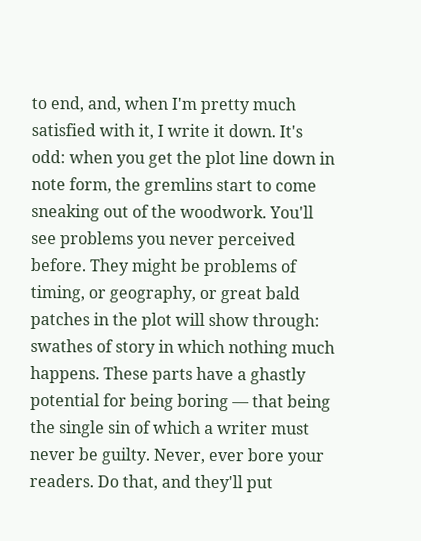to end, and, when I'm pretty much satisfied with it, I write it down. It's odd: when you get the plot line down in note form, the gremlins start to come sneaking out of the woodwork. You'll see problems you never perceived before. They might be problems of timing, or geography, or great bald patches in the plot will show through: swathes of story in which nothing much happens. These parts have a ghastly potential for being boring — that being the single sin of which a writer must never be guilty. Never, ever bore your readers. Do that, and they'll put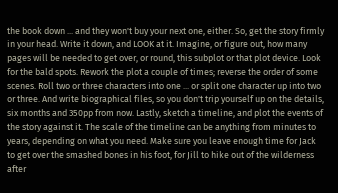the book down ... and they won't buy your next one, either. So, get the story firmly in your head. Write it down, and LOOK at it. Imagine, or figure out, how many pages will be needed to get over, or round, this subplot or that plot device. Look for the bald spots. Rework the plot a couple of times; reverse the order of some scenes. Roll two or three characters into one ... or split one character up into two or three. And write biographical files, so you don't trip yourself up on the details, six months and 350pp from now. Lastly, sketch a timeline, and plot the events of the story against it. The scale of the timeline can be anything from minutes to years, depending on what you need. Make sure you leave enough time for Jack to get over the smashed bones in his foot, for Jill to hike out of the wilderness after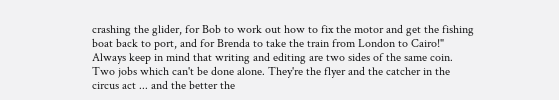crashing the glider, for Bob to work out how to fix the motor and get the fishing boat back to port, and for Brenda to take the train from London to Cairo!" Always keep in mind that writing and editing are two sides of the same coin. Two jobs which can't be done alone. They're the flyer and the catcher in the circus act ... and the better the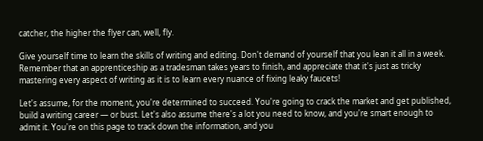catcher, the higher the flyer can, well, fly.

Give yourself time to learn the skills of writing and editing. Don't demand of yourself that you lean it all in a week. Remember that an apprenticeship as a tradesman takes years to finish, and appreciate that it's just as tricky mastering every aspect of writing as it is to learn every nuance of fixing leaky faucets!

Let's assume, for the moment, you're determined to succeed. You're going to crack the market and get published, build a writing career — or bust. Let's also assume there's a lot you need to know, and you're smart enough to admit it. You're on this page to track down the information, and you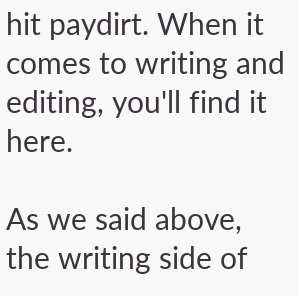hit paydirt. When it comes to writing and editing, you'll find it here.

As we said above, the writing side of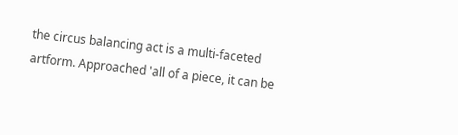the circus balancing act is a multi-faceted artform. Approached 'all of a piece, it can be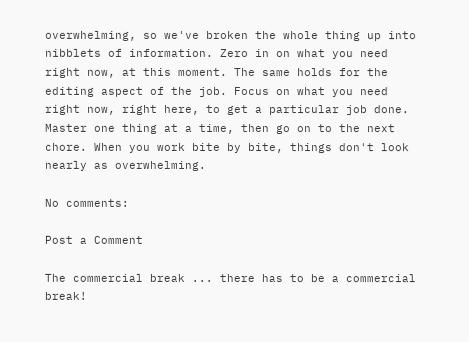overwhelming, so we've broken the whole thing up into nibblets of information. Zero in on what you need right now, at this moment. The same holds for the editing aspect of the job. Focus on what you need right now, right here, to get a particular job done. Master one thing at a time, then go on to the next chore. When you work bite by bite, things don't look nearly as overwhelming.

No comments:

Post a Comment

The commercial break ... there has to be a commercial break!